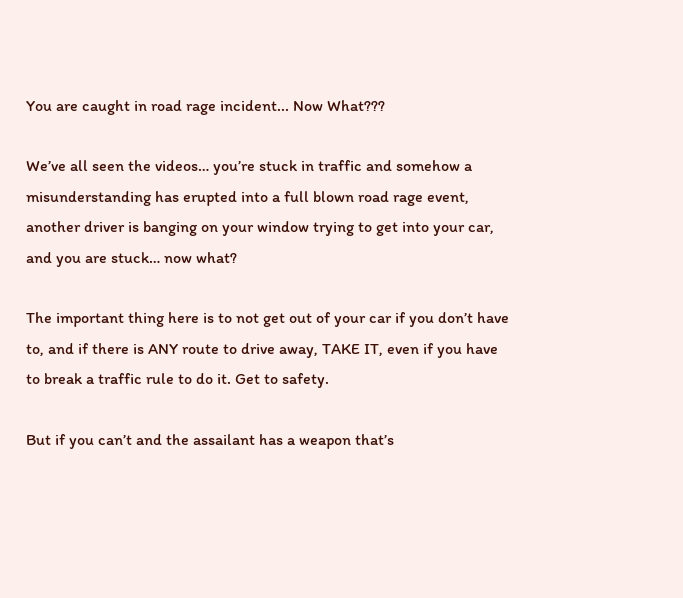You are caught in road rage incident... Now What???

We’ve all seen the videos… you’re stuck in traffic and somehow a misunderstanding has erupted into a full blown road rage event, another driver is banging on your window trying to get into your car, and you are stuck… now what?

The important thing here is to not get out of your car if you don’t have to, and if there is ANY route to drive away, TAKE IT, even if you have to break a traffic rule to do it. Get to safety.

But if you can’t and the assailant has a weapon that’s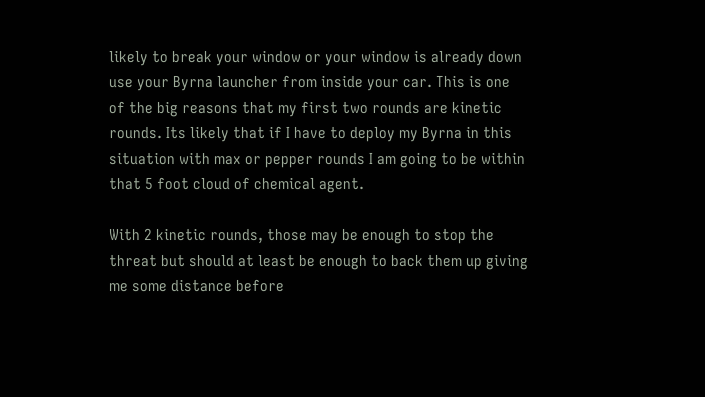likely to break your window or your window is already down use your Byrna launcher from inside your car. This is one of the big reasons that my first two rounds are kinetic rounds. Its likely that if I have to deploy my Byrna in this situation with max or pepper rounds I am going to be within that 5 foot cloud of chemical agent.

With 2 kinetic rounds, those may be enough to stop the threat but should at least be enough to back them up giving me some distance before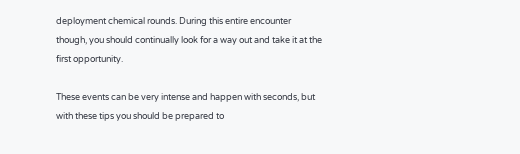deployment chemical rounds. During this entire encounter though, you should continually look for a way out and take it at the first opportunity.

These events can be very intense and happen with seconds, but with these tips you should be prepared to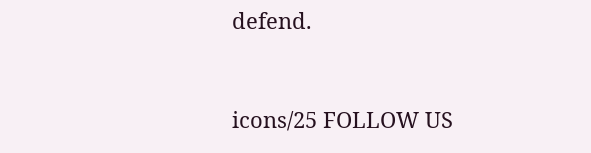defend.


icons/25 FOLLOW US